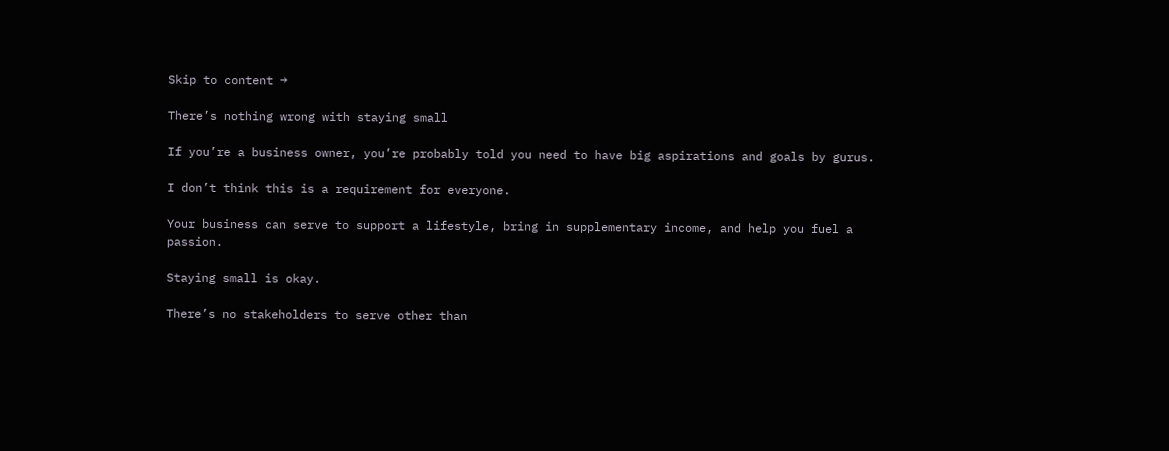Skip to content →

There’s nothing wrong with staying small

If you’re a business owner, you’re probably told you need to have big aspirations and goals by gurus.

I don’t think this is a requirement for everyone.

Your business can serve to support a lifestyle, bring in supplementary income, and help you fuel a passion.

Staying small is okay.

There’s no stakeholders to serve other than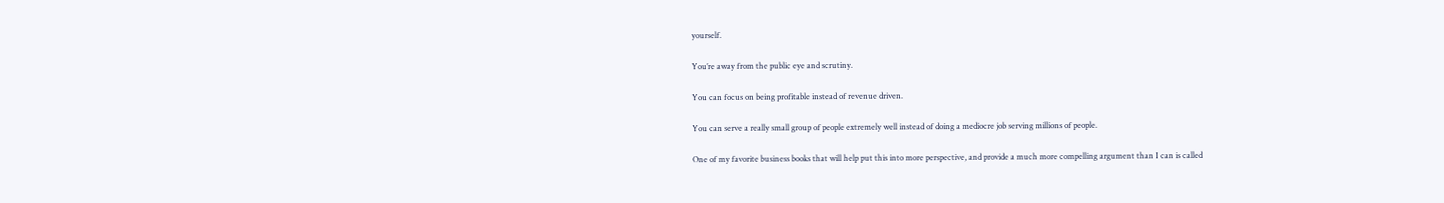yourself.

You’re away from the public eye and scrutiny.

You can focus on being profitable instead of revenue driven.

You can serve a really small group of people extremely well instead of doing a mediocre job serving millions of people.

One of my favorite business books that will help put this into more perspective, and provide a much more compelling argument than I can is called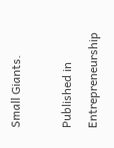Small Giants.

Published in Entrepreneurship